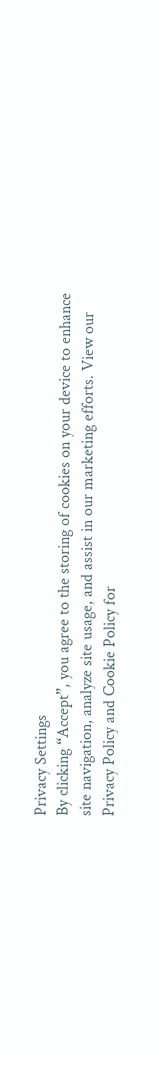Privacy Settings
By clicking “Accept”, you agree to the storing of cookies on your device to enhance site navigation, analyze site usage, and assist in our marketing efforts. View our Privacy Policy and Cookie Policy for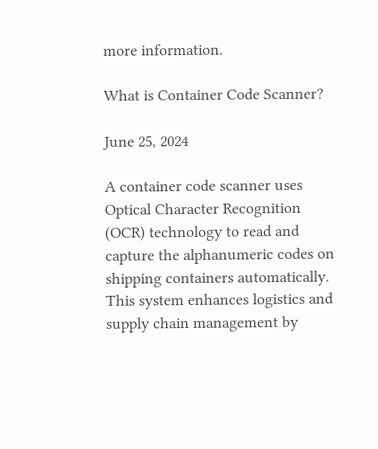more information.

What is Container Code Scanner?

June 25, 2024

A container code scanner uses Optical Character Recognition (OCR) technology to read and capture the alphanumeric codes on shipping containers automatically. This system enhances logistics and supply chain management by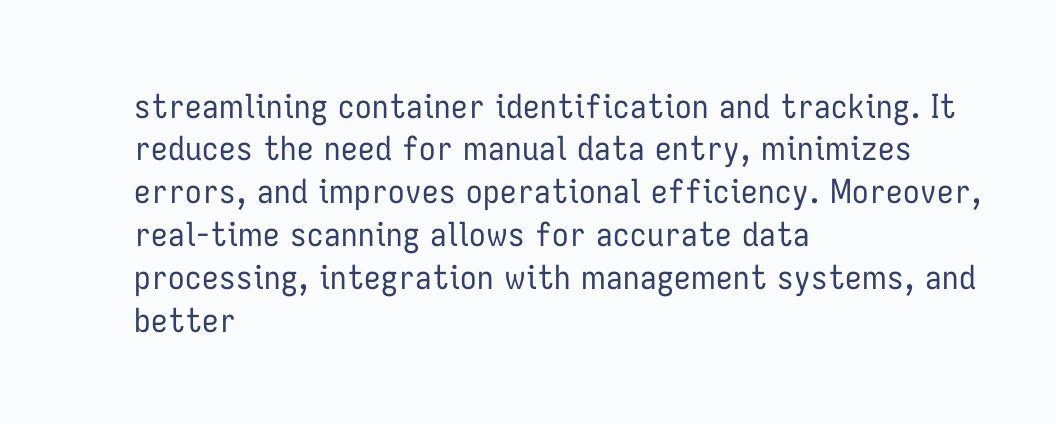streamlining container identification and tracking. It reduces the need for manual data entry, minimizes errors, and improves operational efficiency. Moreover, real-time scanning allows for accurate data processing, integration with management systems, and better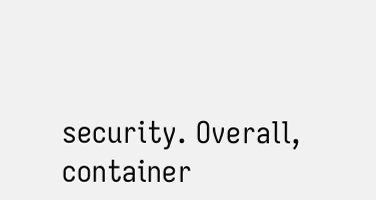security. Overall, container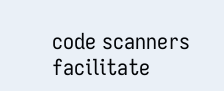code scanners facilitate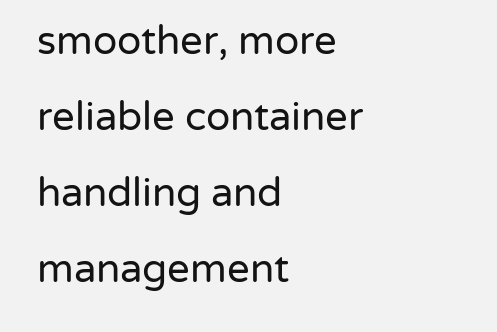smoother, more reliable container handling and management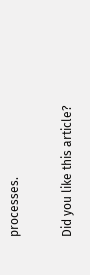processes.

Did you like this article?